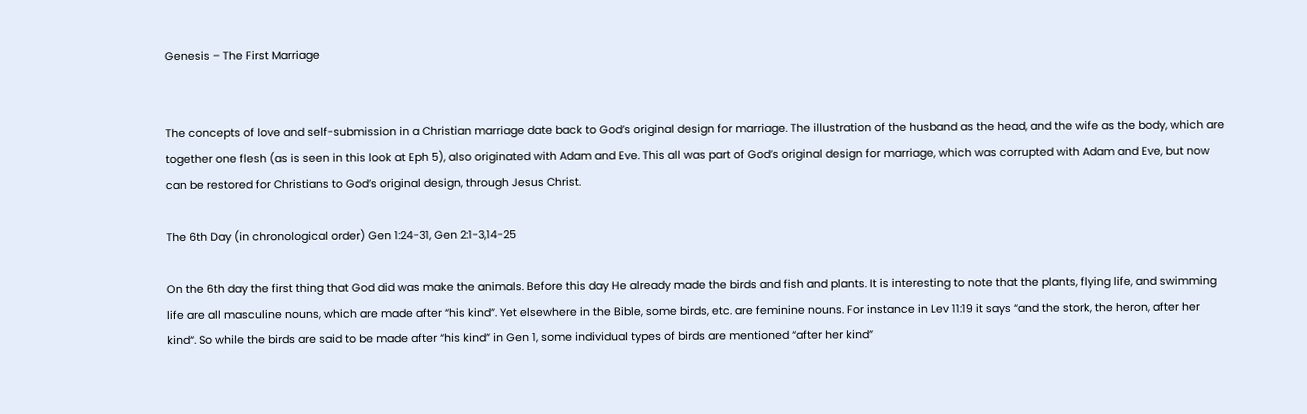Genesis – The First Marriage


The concepts of love and self-submission in a Christian marriage date back to God’s original design for marriage. The illustration of the husband as the head, and the wife as the body, which are together one flesh (as is seen in this look at Eph 5), also originated with Adam and Eve. This all was part of God’s original design for marriage, which was corrupted with Adam and Eve, but now can be restored for Christians to God’s original design, through Jesus Christ.

The 6th Day (in chronological order) Gen 1:24-31, Gen 2:1-3,14-25

On the 6th day the first thing that God did was make the animals. Before this day He already made the birds and fish and plants. It is interesting to note that the plants, flying life, and swimming life are all masculine nouns, which are made after “his kind”. Yet elsewhere in the Bible, some birds, etc. are feminine nouns. For instance in Lev 11:19 it says “and the stork, the heron, after her kind“. So while the birds are said to be made after “his kind” in Gen 1, some individual types of birds are mentioned “after her kind”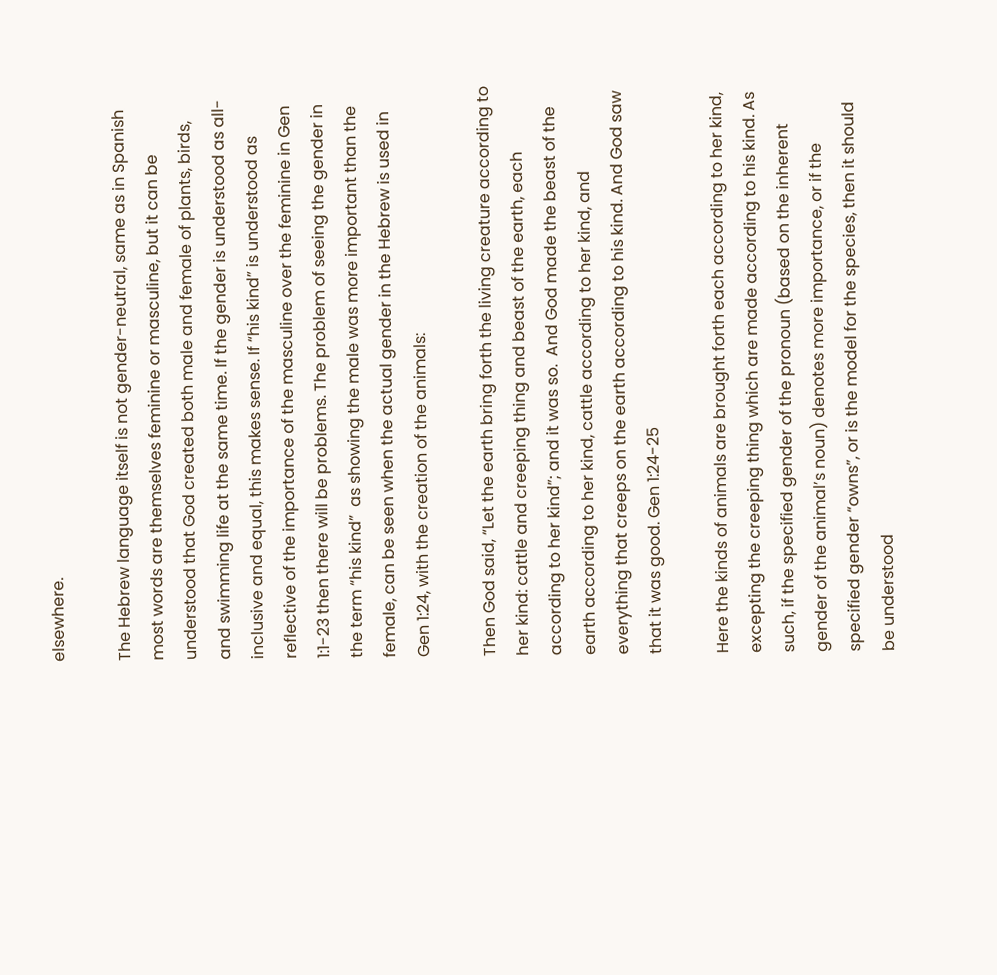elsewhere.

The Hebrew language itself is not gender-neutral, same as in Spanish most words are themselves feminine or masculine, but it can be understood that God created both male and female of plants, birds, and swimming life at the same time. If the gender is understood as all-inclusive and equal, this makes sense. If “his kind” is understood as reflective of the importance of the masculine over the feminine in Gen 1:1-23 then there will be problems. The problem of seeing the gender in the term “his kind”  as showing the male was more important than the female, can be seen when the actual gender in the Hebrew is used in Gen 1:24, with the creation of the animals:

Then God said, “Let the earth bring forth the living creature according to her kind: cattle and creeping thing and beast of the earth, each according to her kind”; and it was so.  And God made the beast of the earth according to her kind, cattle according to her kind, and everything that creeps on the earth according to his kind. And God saw that it was good. Gen 1:24-25

Here the kinds of animals are brought forth each according to her kind, excepting the creeping thing which are made according to his kind. As such, if the specified gender of the pronoun (based on the inherent gender of the animal’s noun) denotes more importance, or if the specified gender “owns”, or is the model for the species, then it should be understood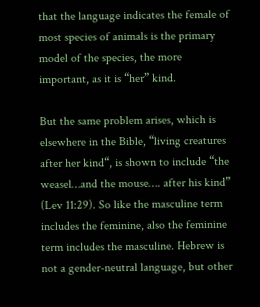that the language indicates the female of most species of animals is the primary model of the species, the more important, as it is “her” kind.

But the same problem arises, which is elsewhere in the Bible, “living creatures after her kind“, is shown to include “the weasel…and the mouse…. after his kind” (Lev 11:29). So like the masculine term includes the feminine, also the feminine term includes the masculine. Hebrew is not a gender-neutral language, but other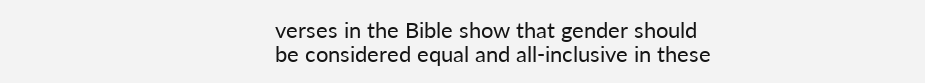verses in the Bible show that gender should be considered equal and all-inclusive in these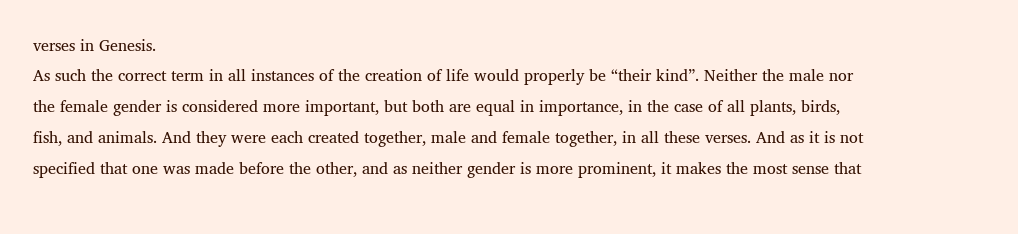verses in Genesis.
As such the correct term in all instances of the creation of life would properly be “their kind”. Neither the male nor the female gender is considered more important, but both are equal in importance, in the case of all plants, birds, fish, and animals. And they were each created together, male and female together, in all these verses. And as it is not specified that one was made before the other, and as neither gender is more prominent, it makes the most sense that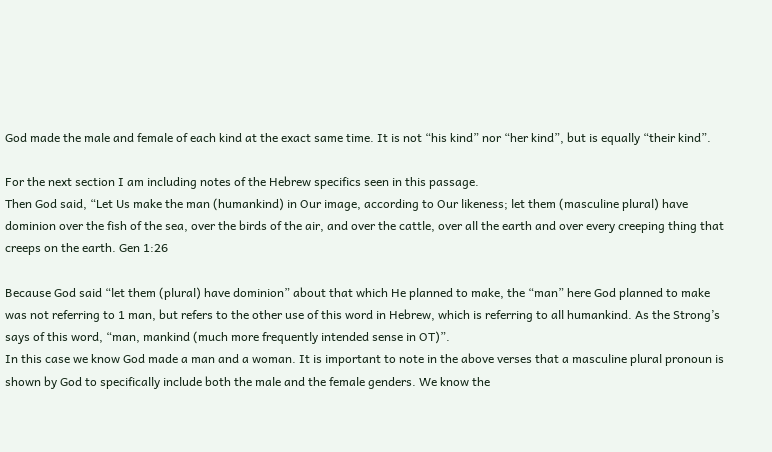God made the male and female of each kind at the exact same time. It is not “his kind” nor “her kind”, but is equally “their kind”.

For the next section I am including notes of the Hebrew specifics seen in this passage.
Then God said, “Let Us make the man (humankind) in Our image, according to Our likeness; let them (masculine plural) have dominion over the fish of the sea, over the birds of the air, and over the cattle, over all the earth and over every creeping thing that creeps on the earth. Gen 1:26

Because God said “let them (plural) have dominion” about that which He planned to make, the “man” here God planned to make was not referring to 1 man, but refers to the other use of this word in Hebrew, which is referring to all humankind. As the Strong’s says of this word, “man, mankind (much more frequently intended sense in OT)”.
In this case we know God made a man and a woman. It is important to note in the above verses that a masculine plural pronoun is shown by God to specifically include both the male and the female genders. We know the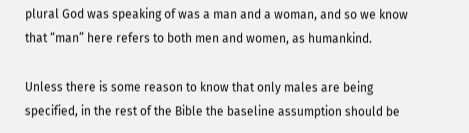plural God was speaking of was a man and a woman, and so we know that “man” here refers to both men and women, as humankind.

Unless there is some reason to know that only males are being specified, in the rest of the Bible the baseline assumption should be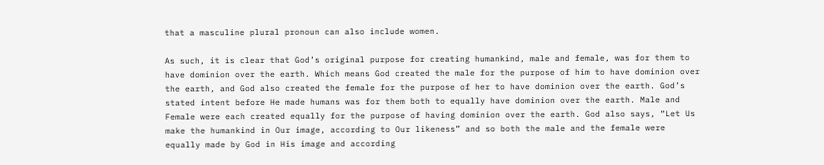that a masculine plural pronoun can also include women.

As such, it is clear that God’s original purpose for creating humankind, male and female, was for them to have dominion over the earth. Which means God created the male for the purpose of him to have dominion over the earth, and God also created the female for the purpose of her to have dominion over the earth. God’s stated intent before He made humans was for them both to equally have dominion over the earth. Male and Female were each created equally for the purpose of having dominion over the earth. God also says, “Let Us make the humankind in Our image, according to Our likeness” and so both the male and the female were equally made by God in His image and according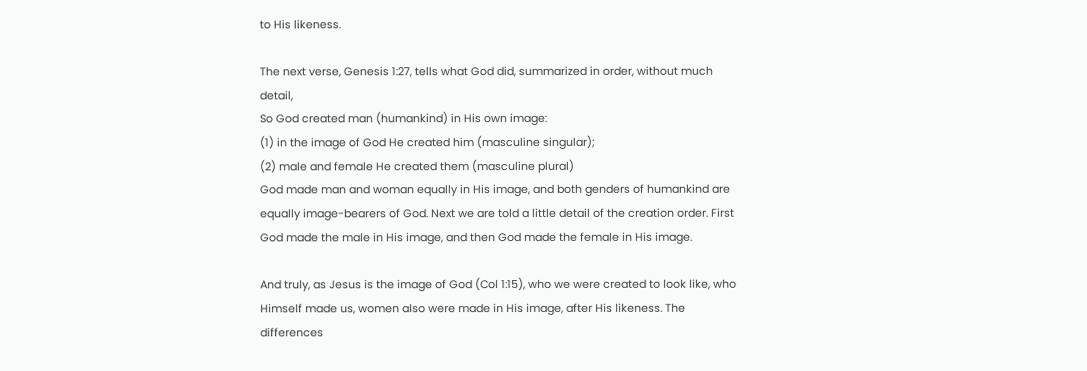to His likeness.

The next verse, Genesis 1:27, tells what God did, summarized in order, without much detail,
So God created man (humankind) in His own image:
(1) in the image of God He created him (masculine singular);
(2) male and female He created them (masculine plural)
God made man and woman equally in His image, and both genders of humankind are equally image-bearers of God. Next we are told a little detail of the creation order. First God made the male in His image, and then God made the female in His image.

And truly, as Jesus is the image of God (Col 1:15), who we were created to look like, who Himself made us, women also were made in His image, after His likeness. The differences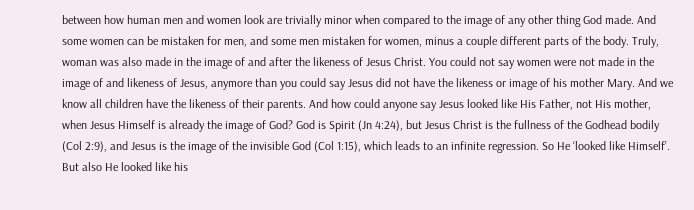between how human men and women look are trivially minor when compared to the image of any other thing God made. And some women can be mistaken for men, and some men mistaken for women, minus a couple different parts of the body. Truly, woman was also made in the image of and after the likeness of Jesus Christ. You could not say women were not made in the image of and likeness of Jesus, anymore than you could say Jesus did not have the likeness or image of his mother Mary. And we know all children have the likeness of their parents. And how could anyone say Jesus looked like His Father, not His mother, when Jesus Himself is already the image of God? God is Spirit (Jn 4:24), but Jesus Christ is the fullness of the Godhead bodily (Col 2:9), and Jesus is the image of the invisible God (Col 1:15), which leads to an infinite regression. So He ‘looked like Himself’. But also He looked like his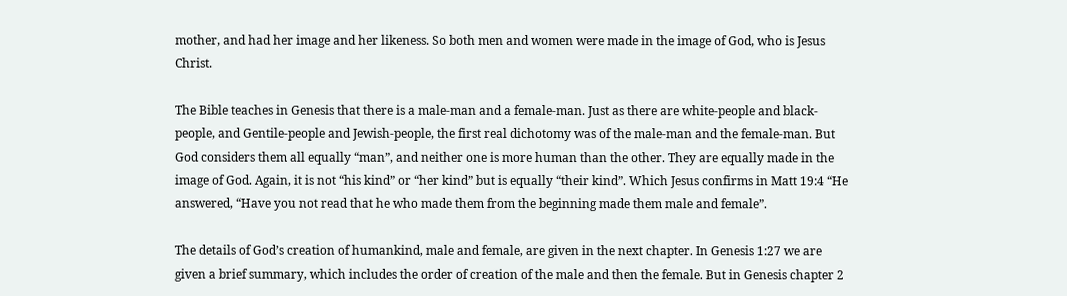mother, and had her image and her likeness. So both men and women were made in the image of God, who is Jesus Christ.

The Bible teaches in Genesis that there is a male-man and a female-man. Just as there are white-people and black-people, and Gentile-people and Jewish-people, the first real dichotomy was of the male-man and the female-man. But God considers them all equally “man”, and neither one is more human than the other. They are equally made in the image of God. Again, it is not “his kind” or “her kind” but is equally “their kind”. Which Jesus confirms in Matt 19:4 “He answered, “Have you not read that he who made them from the beginning made them male and female”.

The details of God’s creation of humankind, male and female, are given in the next chapter. In Genesis 1:27 we are given a brief summary, which includes the order of creation of the male and then the female. But in Genesis chapter 2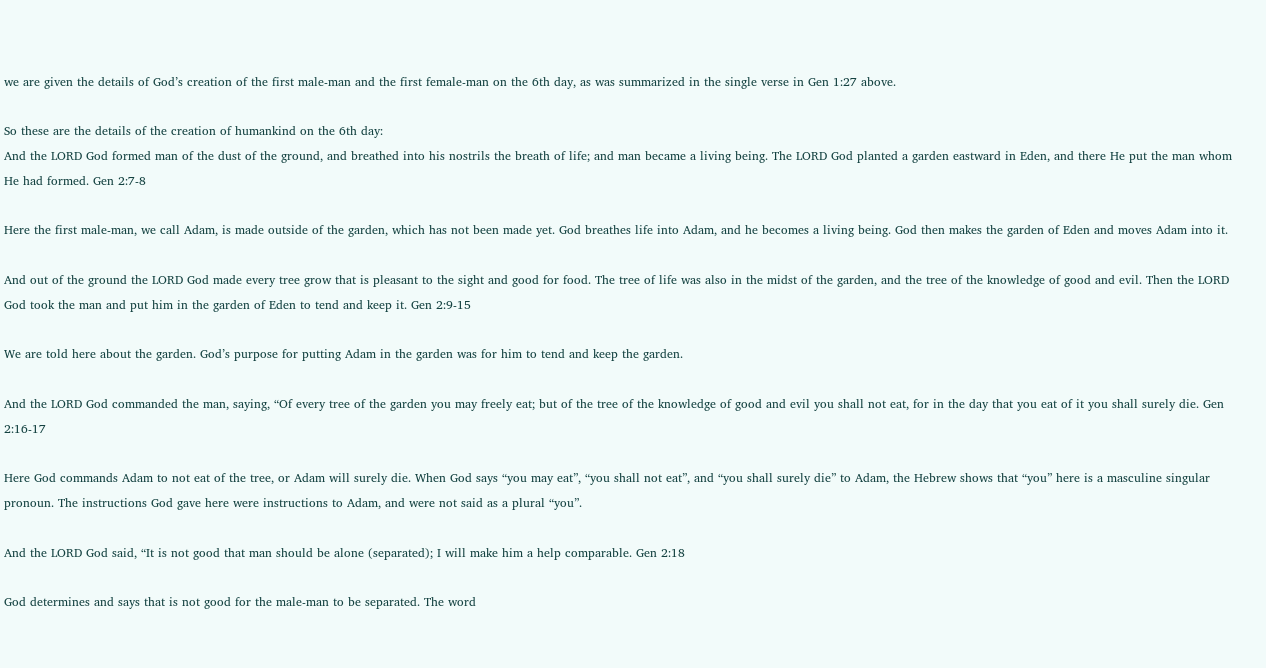we are given the details of God’s creation of the first male-man and the first female-man on the 6th day, as was summarized in the single verse in Gen 1:27 above.

So these are the details of the creation of humankind on the 6th day:
And the LORD God formed man of the dust of the ground, and breathed into his nostrils the breath of life; and man became a living being. The LORD God planted a garden eastward in Eden, and there He put the man whom He had formed. Gen 2:7-8

Here the first male-man, we call Adam, is made outside of the garden, which has not been made yet. God breathes life into Adam, and he becomes a living being. God then makes the garden of Eden and moves Adam into it.

And out of the ground the LORD God made every tree grow that is pleasant to the sight and good for food. The tree of life was also in the midst of the garden, and the tree of the knowledge of good and evil. Then the LORD God took the man and put him in the garden of Eden to tend and keep it. Gen 2:9-15

We are told here about the garden. God’s purpose for putting Adam in the garden was for him to tend and keep the garden.

And the LORD God commanded the man, saying, “Of every tree of the garden you may freely eat; but of the tree of the knowledge of good and evil you shall not eat, for in the day that you eat of it you shall surely die. Gen 2:16-17

Here God commands Adam to not eat of the tree, or Adam will surely die. When God says “you may eat”, “you shall not eat”, and “you shall surely die” to Adam, the Hebrew shows that “you” here is a masculine singular pronoun. The instructions God gave here were instructions to Adam, and were not said as a plural “you”.

And the LORD God said, “It is not good that man should be alone (separated); I will make him a help comparable. Gen 2:18

God determines and says that is not good for the male-man to be separated. The word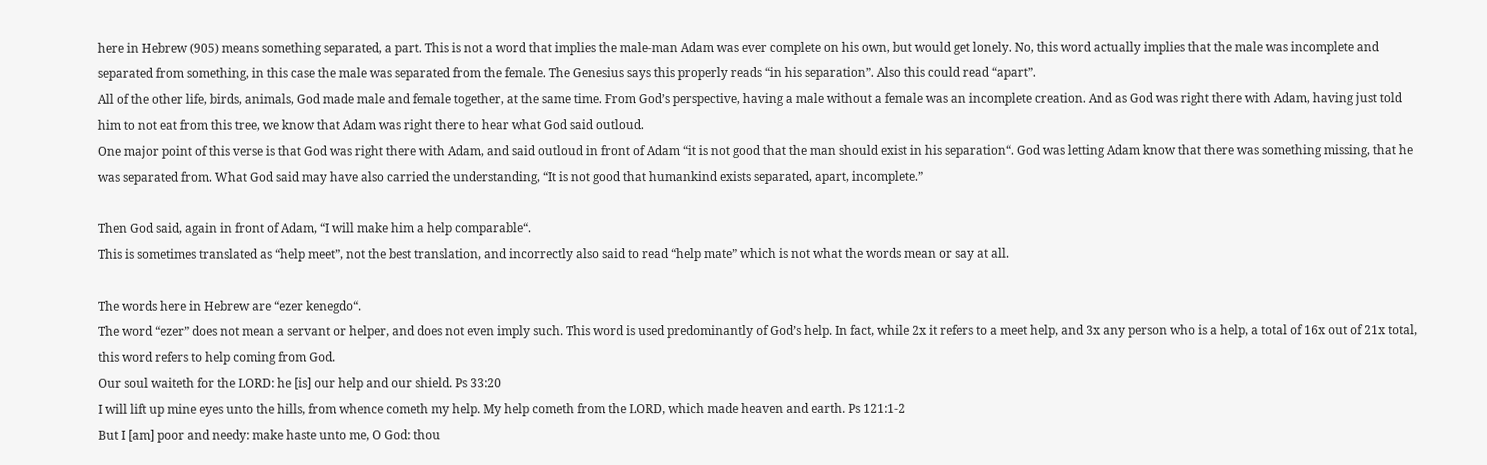here in Hebrew (905) means something separated, a part. This is not a word that implies the male-man Adam was ever complete on his own, but would get lonely. No, this word actually implies that the male was incomplete and separated from something, in this case the male was separated from the female. The Genesius says this properly reads “in his separation”. Also this could read “apart”.
All of the other life, birds, animals, God made male and female together, at the same time. From God’s perspective, having a male without a female was an incomplete creation. And as God was right there with Adam, having just told him to not eat from this tree, we know that Adam was right there to hear what God said outloud.
One major point of this verse is that God was right there with Adam, and said outloud in front of Adam “it is not good that the man should exist in his separation“. God was letting Adam know that there was something missing, that he was separated from. What God said may have also carried the understanding, “It is not good that humankind exists separated, apart, incomplete.”

Then God said, again in front of Adam, “I will make him a help comparable“.
This is sometimes translated as “help meet”, not the best translation, and incorrectly also said to read “help mate” which is not what the words mean or say at all.

The words here in Hebrew are “ezer kenegdo“.
The word “ezer” does not mean a servant or helper, and does not even imply such. This word is used predominantly of God’s help. In fact, while 2x it refers to a meet help, and 3x any person who is a help, a total of 16x out of 21x total, this word refers to help coming from God.
Our soul waiteth for the LORD: he [is] our help and our shield. Ps 33:20
I will lift up mine eyes unto the hills, from whence cometh my help. My help cometh from the LORD, which made heaven and earth. Ps 121:1-2
But I [am] poor and needy: make haste unto me, O God: thou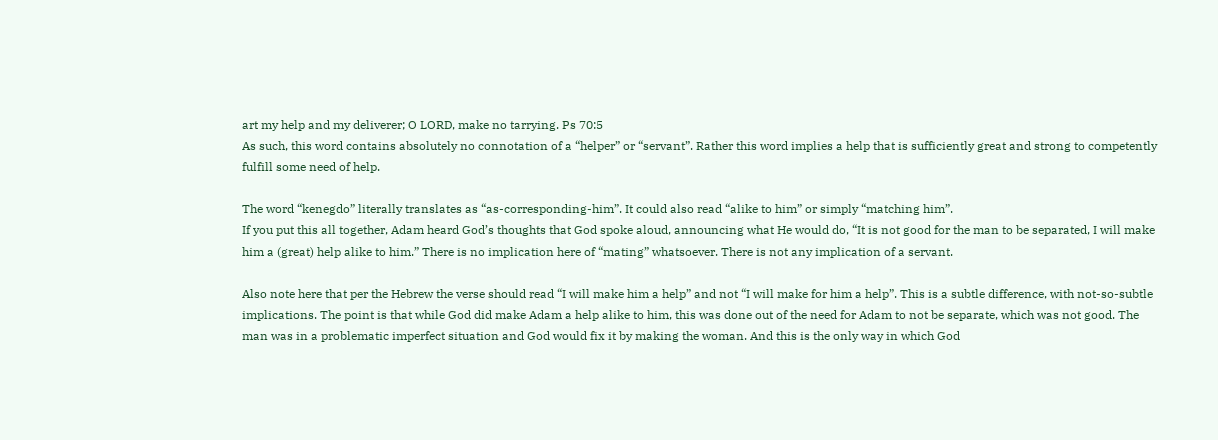art my help and my deliverer; O LORD, make no tarrying. Ps 70:5
As such, this word contains absolutely no connotation of a “helper” or “servant”. Rather this word implies a help that is sufficiently great and strong to competently fulfill some need of help.

The word “kenegdo” literally translates as “as-corresponding-him”. It could also read “alike to him” or simply “matching him”.
If you put this all together, Adam heard God’s thoughts that God spoke aloud, announcing what He would do, “It is not good for the man to be separated, I will make him a (great) help alike to him.” There is no implication here of “mating” whatsoever. There is not any implication of a servant.

Also note here that per the Hebrew the verse should read “I will make him a help” and not “I will make for him a help”. This is a subtle difference, with not-so-subtle implications. The point is that while God did make Adam a help alike to him, this was done out of the need for Adam to not be separate, which was not good. The man was in a problematic imperfect situation and God would fix it by making the woman. And this is the only way in which God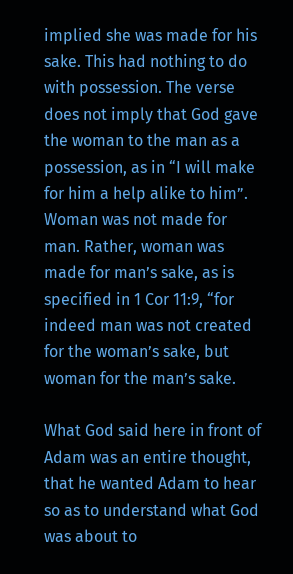implied she was made for his sake. This had nothing to do with possession. The verse does not imply that God gave the woman to the man as a possession, as in “I will make for him a help alike to him”. Woman was not made for man. Rather, woman was made for man’s sake, as is specified in 1 Cor 11:9, “for indeed man was not created for the woman’s sake, but woman for the man’s sake.

What God said here in front of Adam was an entire thought, that he wanted Adam to hear so as to understand what God was about to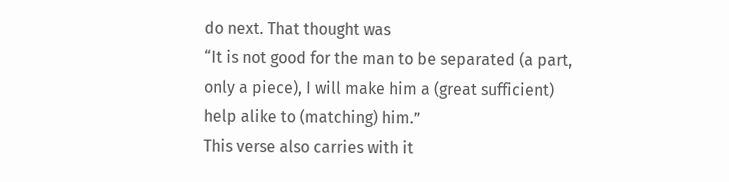do next. That thought was
“It is not good for the man to be separated (a part, only a piece), I will make him a (great sufficient) help alike to (matching) him.”
This verse also carries with it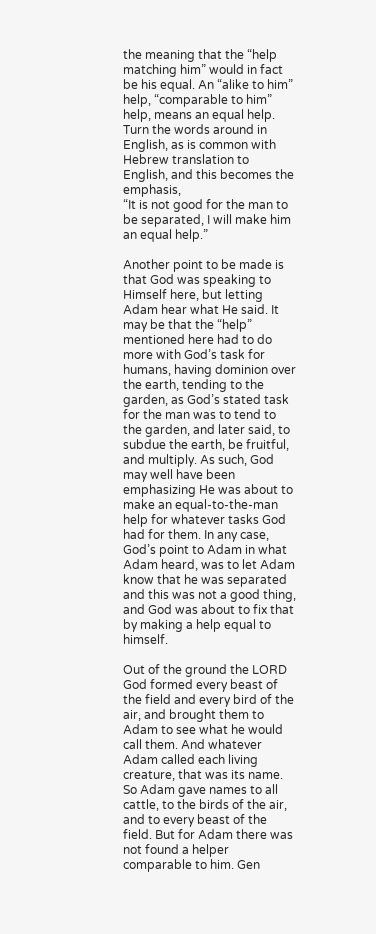the meaning that the “help matching him” would in fact be his equal. An “alike to him” help, “comparable to him” help, means an equal help. Turn the words around in English, as is common with Hebrew translation to English, and this becomes the emphasis,
“It is not good for the man to be separated, I will make him an equal help.”

Another point to be made is that God was speaking to Himself here, but letting Adam hear what He said. It may be that the “help” mentioned here had to do more with God’s task for humans, having dominion over the earth, tending to the garden, as God’s stated task for the man was to tend to the garden, and later said, to subdue the earth, be fruitful, and multiply. As such, God may well have been emphasizing He was about to make an equal-to-the-man help for whatever tasks God had for them. In any case, God’s point to Adam in what Adam heard, was to let Adam know that he was separated and this was not a good thing, and God was about to fix that by making a help equal to himself.

Out of the ground the LORD God formed every beast of the field and every bird of the air, and brought them to Adam to see what he would call them. And whatever Adam called each living creature, that was its name. So Adam gave names to all cattle, to the birds of the air, and to every beast of the field. But for Adam there was not found a helper comparable to him. Gen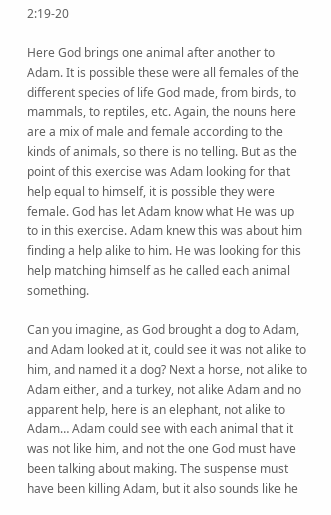2:19-20

Here God brings one animal after another to Adam. It is possible these were all females of the different species of life God made, from birds, to mammals, to reptiles, etc. Again, the nouns here are a mix of male and female according to the kinds of animals, so there is no telling. But as the point of this exercise was Adam looking for that help equal to himself, it is possible they were female. God has let Adam know what He was up to in this exercise. Adam knew this was about him finding a help alike to him. He was looking for this help matching himself as he called each animal something.

Can you imagine, as God brought a dog to Adam, and Adam looked at it, could see it was not alike to him, and named it a dog? Next a horse, not alike to Adam either, and a turkey, not alike Adam and no apparent help, here is an elephant, not alike to Adam… Adam could see with each animal that it was not like him, and not the one God must have been talking about making. The suspense must have been killing Adam, but it also sounds like he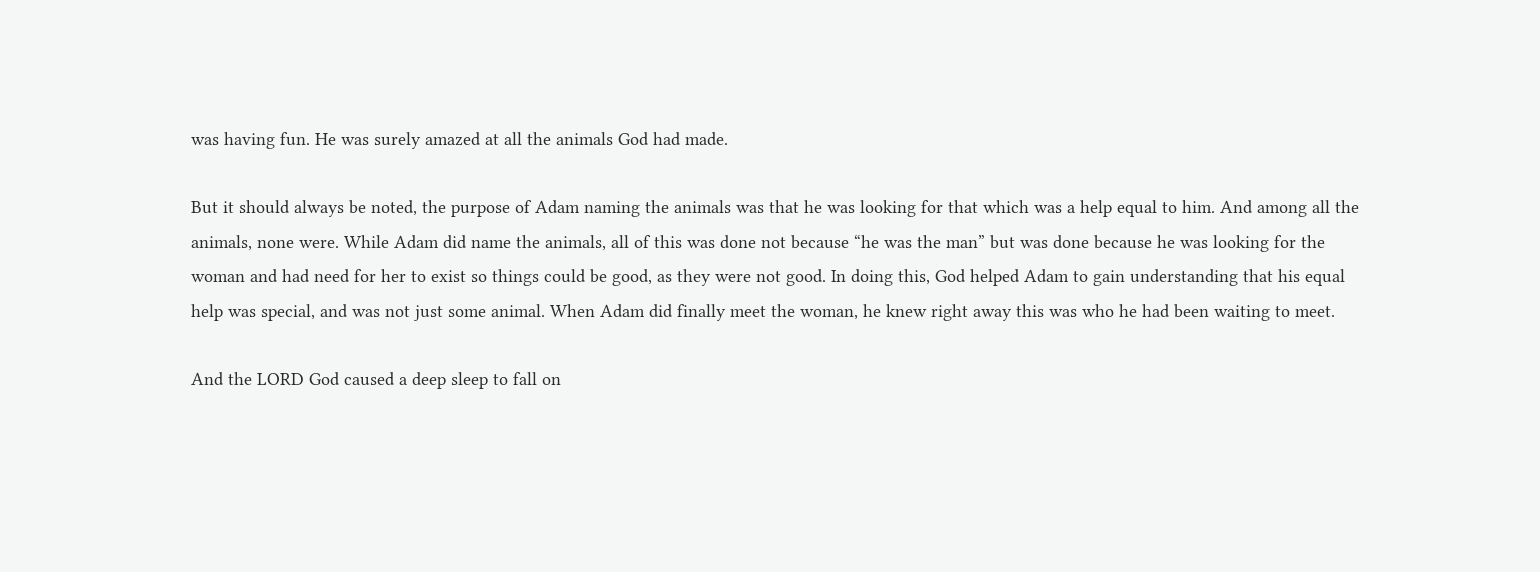was having fun. He was surely amazed at all the animals God had made.

But it should always be noted, the purpose of Adam naming the animals was that he was looking for that which was a help equal to him. And among all the animals, none were. While Adam did name the animals, all of this was done not because “he was the man” but was done because he was looking for the woman and had need for her to exist so things could be good, as they were not good. In doing this, God helped Adam to gain understanding that his equal help was special, and was not just some animal. When Adam did finally meet the woman, he knew right away this was who he had been waiting to meet.

And the LORD God caused a deep sleep to fall on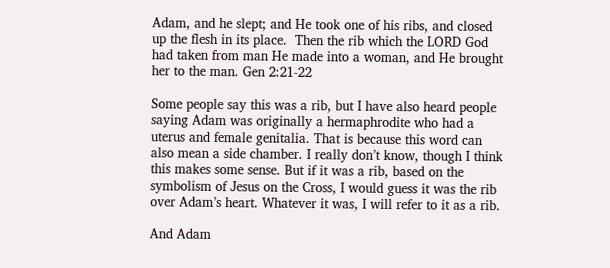Adam, and he slept; and He took one of his ribs, and closed up the flesh in its place.  Then the rib which the LORD God had taken from man He made into a woman, and He brought her to the man. Gen 2:21-22

Some people say this was a rib, but I have also heard people saying Adam was originally a hermaphrodite who had a uterus and female genitalia. That is because this word can also mean a side chamber. I really don’t know, though I think this makes some sense. But if it was a rib, based on the symbolism of Jesus on the Cross, I would guess it was the rib over Adam’s heart. Whatever it was, I will refer to it as a rib.

And Adam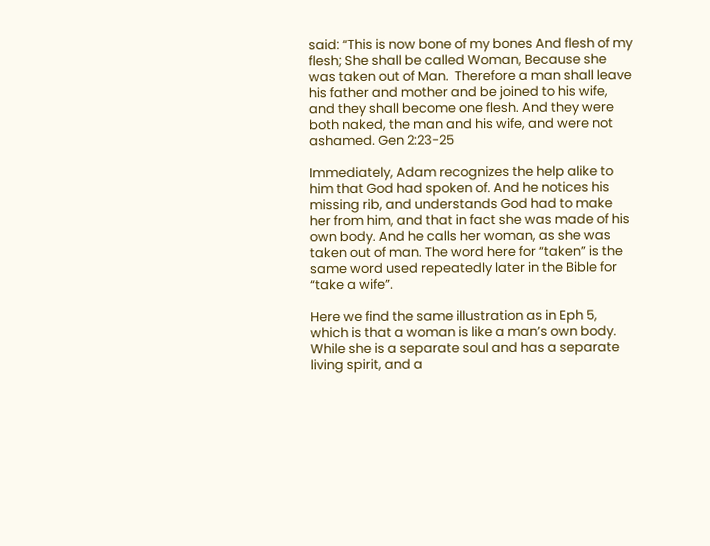said: “This is now bone of my bones And flesh of my flesh; She shall be called Woman, Because she was taken out of Man.  Therefore a man shall leave his father and mother and be joined to his wife, and they shall become one flesh. And they were both naked, the man and his wife, and were not ashamed. Gen 2:23-25

Immediately, Adam recognizes the help alike to him that God had spoken of. And he notices his missing rib, and understands God had to make her from him, and that in fact she was made of his own body. And he calls her woman, as she was taken out of man. The word here for “taken” is the same word used repeatedly later in the Bible for “take a wife”.

Here we find the same illustration as in Eph 5, which is that a woman is like a man’s own body. While she is a separate soul and has a separate living spirit, and a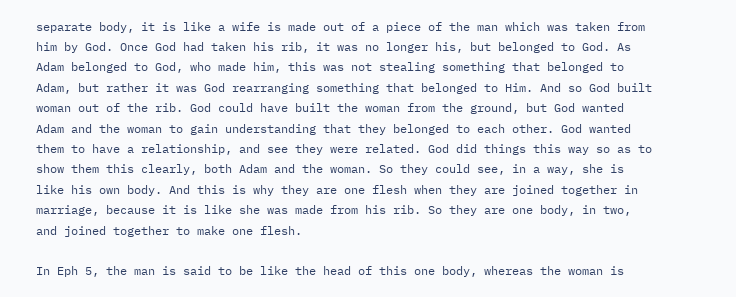separate body, it is like a wife is made out of a piece of the man which was taken from him by God. Once God had taken his rib, it was no longer his, but belonged to God. As Adam belonged to God, who made him, this was not stealing something that belonged to Adam, but rather it was God rearranging something that belonged to Him. And so God built woman out of the rib. God could have built the woman from the ground, but God wanted Adam and the woman to gain understanding that they belonged to each other. God wanted them to have a relationship, and see they were related. God did things this way so as to show them this clearly, both Adam and the woman. So they could see, in a way, she is like his own body. And this is why they are one flesh when they are joined together in marriage, because it is like she was made from his rib. So they are one body, in two, and joined together to make one flesh.

In Eph 5, the man is said to be like the head of this one body, whereas the woman is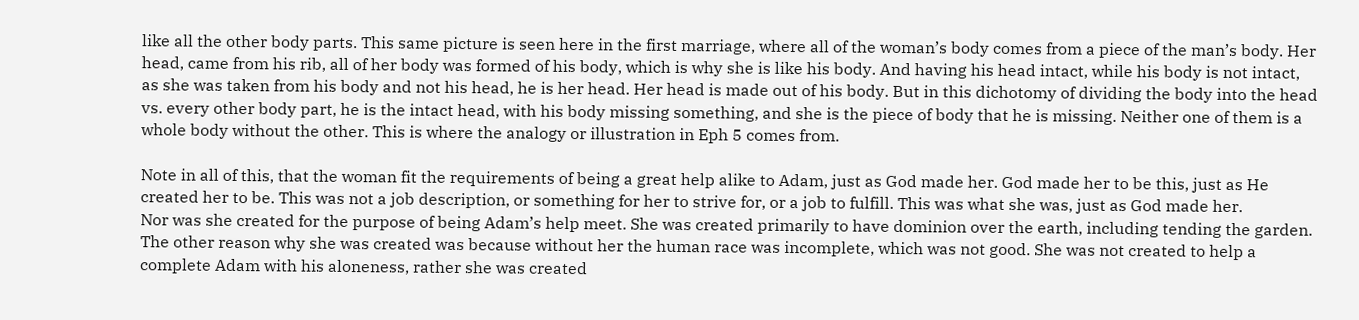like all the other body parts. This same picture is seen here in the first marriage, where all of the woman’s body comes from a piece of the man’s body. Her head, came from his rib, all of her body was formed of his body, which is why she is like his body. And having his head intact, while his body is not intact, as she was taken from his body and not his head, he is her head. Her head is made out of his body. But in this dichotomy of dividing the body into the head vs. every other body part, he is the intact head, with his body missing something, and she is the piece of body that he is missing. Neither one of them is a whole body without the other. This is where the analogy or illustration in Eph 5 comes from.

Note in all of this, that the woman fit the requirements of being a great help alike to Adam, just as God made her. God made her to be this, just as He created her to be. This was not a job description, or something for her to strive for, or a job to fulfill. This was what she was, just as God made her.
Nor was she created for the purpose of being Adam’s help meet. She was created primarily to have dominion over the earth, including tending the garden. The other reason why she was created was because without her the human race was incomplete, which was not good. She was not created to help a complete Adam with his aloneness, rather she was created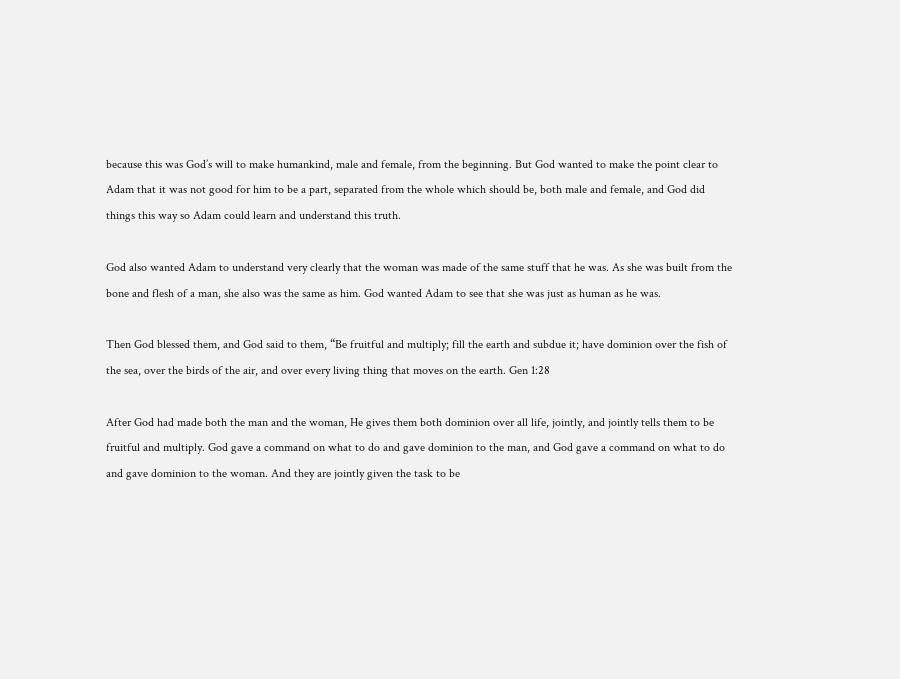because this was God’s will to make humankind, male and female, from the beginning. But God wanted to make the point clear to Adam that it was not good for him to be a part, separated from the whole which should be, both male and female, and God did things this way so Adam could learn and understand this truth.

God also wanted Adam to understand very clearly that the woman was made of the same stuff that he was. As she was built from the bone and flesh of a man, she also was the same as him. God wanted Adam to see that she was just as human as he was.

Then God blessed them, and God said to them, “Be fruitful and multiply; fill the earth and subdue it; have dominion over the fish of the sea, over the birds of the air, and over every living thing that moves on the earth. Gen 1:28

After God had made both the man and the woman, He gives them both dominion over all life, jointly, and jointly tells them to be fruitful and multiply. God gave a command on what to do and gave dominion to the man, and God gave a command on what to do and gave dominion to the woman. And they are jointly given the task to be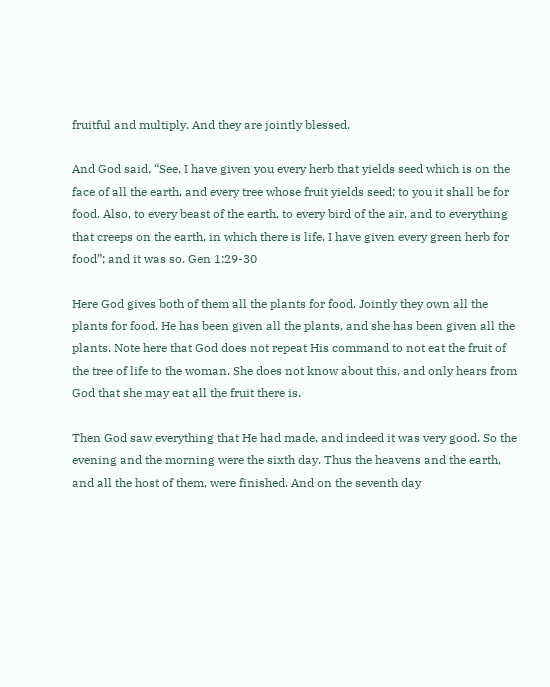fruitful and multiply. And they are jointly blessed.

And God said, “See, I have given you every herb that yields seed which is on the face of all the earth, and every tree whose fruit yields seed; to you it shall be for food. Also, to every beast of the earth, to every bird of the air, and to everything that creeps on the earth, in which there is life, I have given every green herb for food”; and it was so. Gen 1:29-30

Here God gives both of them all the plants for food. Jointly they own all the plants for food. He has been given all the plants, and she has been given all the plants. Note here that God does not repeat His command to not eat the fruit of the tree of life to the woman. She does not know about this, and only hears from God that she may eat all the fruit there is.

Then God saw everything that He had made, and indeed it was very good. So the evening and the morning were the sixth day. Thus the heavens and the earth, and all the host of them, were finished. And on the seventh day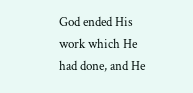God ended His work which He had done, and He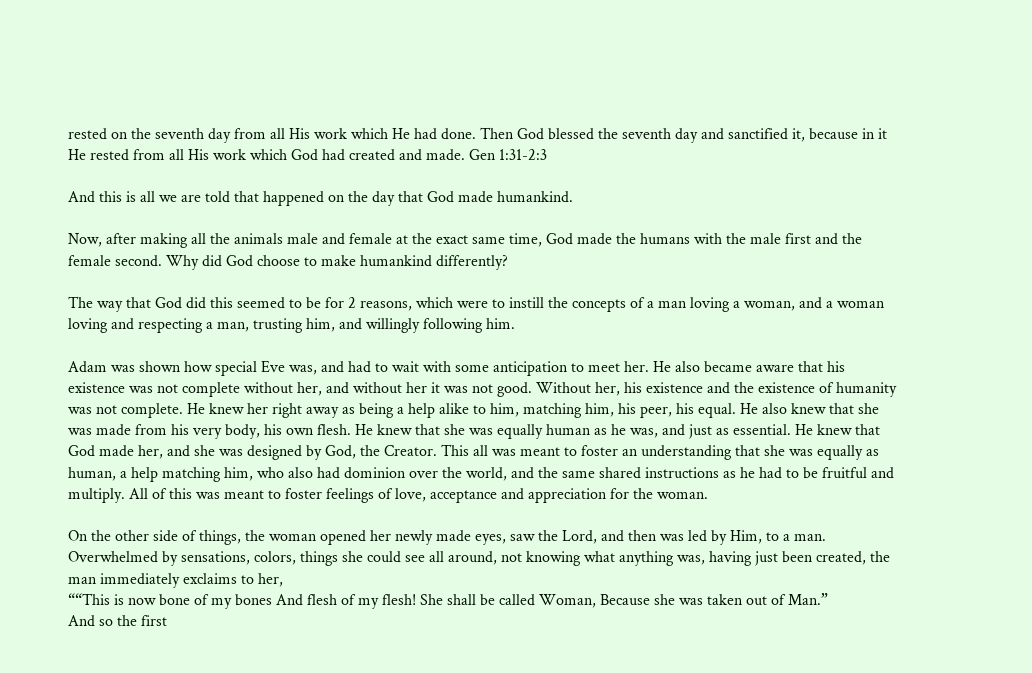rested on the seventh day from all His work which He had done. Then God blessed the seventh day and sanctified it, because in it He rested from all His work which God had created and made. Gen 1:31-2:3

And this is all we are told that happened on the day that God made humankind.

Now, after making all the animals male and female at the exact same time, God made the humans with the male first and the female second. Why did God choose to make humankind differently?

The way that God did this seemed to be for 2 reasons, which were to instill the concepts of a man loving a woman, and a woman loving and respecting a man, trusting him, and willingly following him.

Adam was shown how special Eve was, and had to wait with some anticipation to meet her. He also became aware that his existence was not complete without her, and without her it was not good. Without her, his existence and the existence of humanity was not complete. He knew her right away as being a help alike to him, matching him, his peer, his equal. He also knew that she was made from his very body, his own flesh. He knew that she was equally human as he was, and just as essential. He knew that God made her, and she was designed by God, the Creator. This all was meant to foster an understanding that she was equally as human, a help matching him, who also had dominion over the world, and the same shared instructions as he had to be fruitful and multiply. All of this was meant to foster feelings of love, acceptance and appreciation for the woman.

On the other side of things, the woman opened her newly made eyes, saw the Lord, and then was led by Him, to a man. Overwhelmed by sensations, colors, things she could see all around, not knowing what anything was, having just been created, the man immediately exclaims to her,
““This is now bone of my bones And flesh of my flesh! She shall be called Woman, Because she was taken out of Man.”
And so the first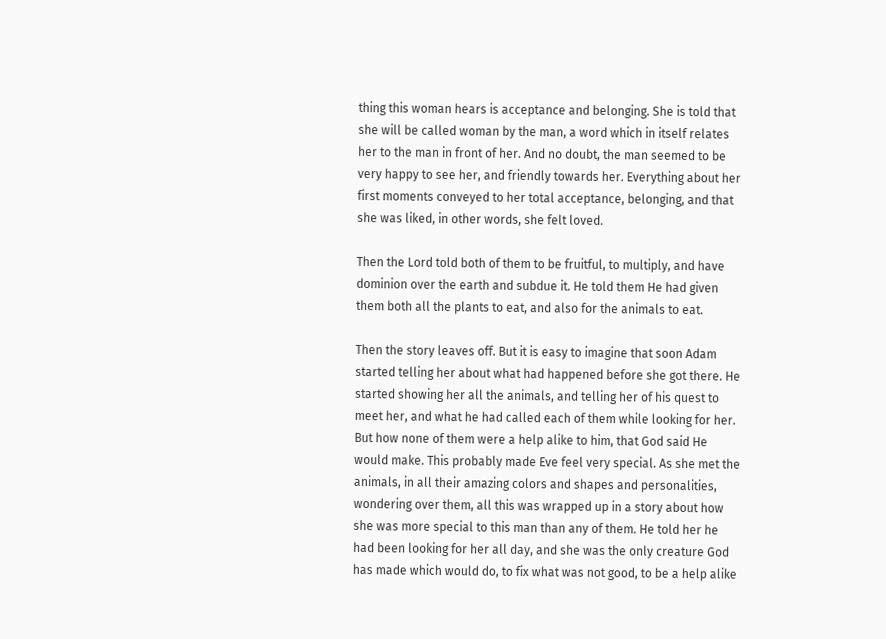thing this woman hears is acceptance and belonging. She is told that she will be called woman by the man, a word which in itself relates her to the man in front of her. And no doubt, the man seemed to be very happy to see her, and friendly towards her. Everything about her first moments conveyed to her total acceptance, belonging, and that she was liked, in other words, she felt loved.

Then the Lord told both of them to be fruitful, to multiply, and have dominion over the earth and subdue it. He told them He had given them both all the plants to eat, and also for the animals to eat.

Then the story leaves off. But it is easy to imagine that soon Adam started telling her about what had happened before she got there. He started showing her all the animals, and telling her of his quest to meet her, and what he had called each of them while looking for her. But how none of them were a help alike to him, that God said He would make. This probably made Eve feel very special. As she met the animals, in all their amazing colors and shapes and personalities, wondering over them, all this was wrapped up in a story about how she was more special to this man than any of them. He told her he had been looking for her all day, and she was the only creature God has made which would do, to fix what was not good, to be a help alike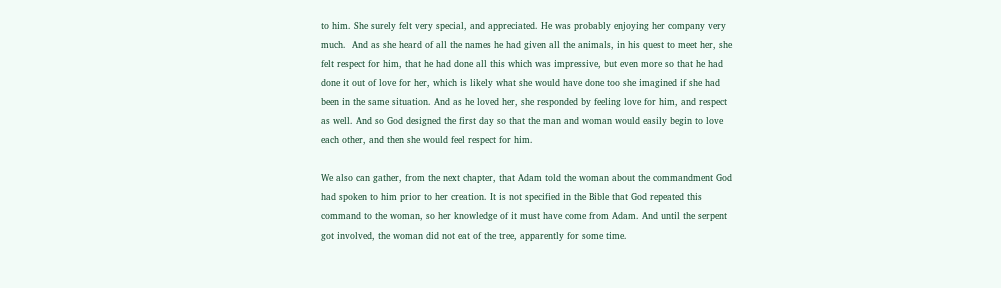to him. She surely felt very special, and appreciated. He was probably enjoying her company very much.  And as she heard of all the names he had given all the animals, in his quest to meet her, she felt respect for him, that he had done all this which was impressive, but even more so that he had done it out of love for her, which is likely what she would have done too she imagined if she had been in the same situation. And as he loved her, she responded by feeling love for him, and respect as well. And so God designed the first day so that the man and woman would easily begin to love each other, and then she would feel respect for him.

We also can gather, from the next chapter, that Adam told the woman about the commandment God had spoken to him prior to her creation. It is not specified in the Bible that God repeated this command to the woman, so her knowledge of it must have come from Adam. And until the serpent got involved, the woman did not eat of the tree, apparently for some time.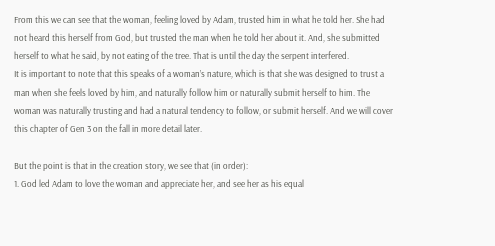From this we can see that the woman, feeling loved by Adam, trusted him in what he told her. She had not heard this herself from God, but trusted the man when he told her about it. And, she submitted herself to what he said, by not eating of the tree. That is until the day the serpent interfered.
It is important to note that this speaks of a woman’s nature, which is that she was designed to trust a man when she feels loved by him, and naturally follow him or naturally submit herself to him. The woman was naturally trusting and had a natural tendency to follow, or submit herself. And we will cover this chapter of Gen 3 on the fall in more detail later.

But the point is that in the creation story, we see that (in order):
1. God led Adam to love the woman and appreciate her, and see her as his equal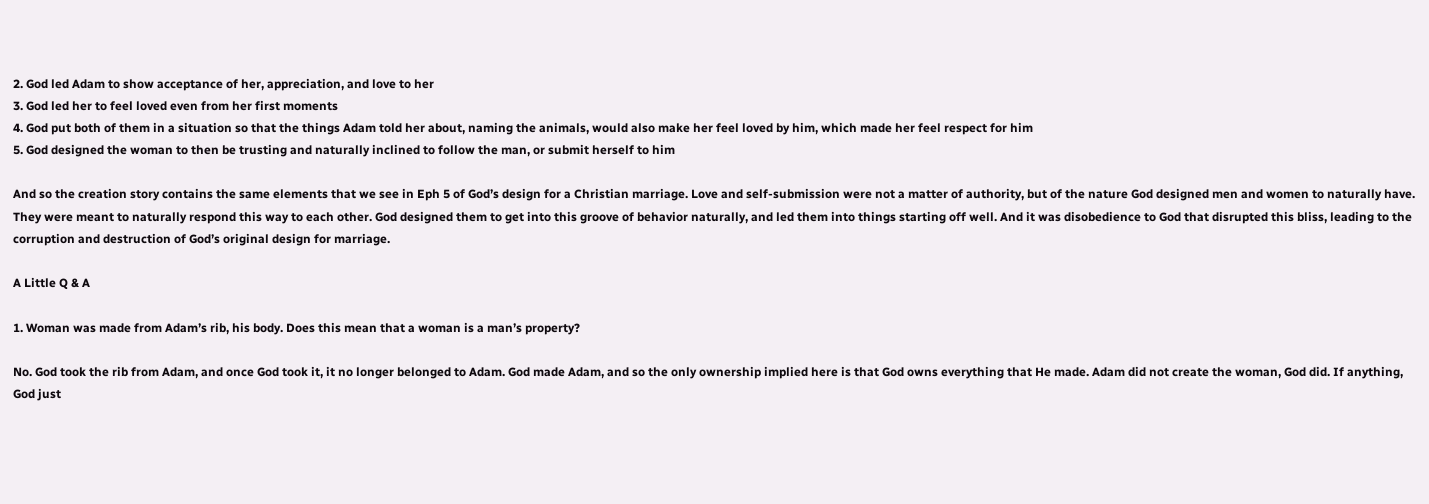2. God led Adam to show acceptance of her, appreciation, and love to her
3. God led her to feel loved even from her first moments
4. God put both of them in a situation so that the things Adam told her about, naming the animals, would also make her feel loved by him, which made her feel respect for him
5. God designed the woman to then be trusting and naturally inclined to follow the man, or submit herself to him

And so the creation story contains the same elements that we see in Eph 5 of God’s design for a Christian marriage. Love and self-submission were not a matter of authority, but of the nature God designed men and women to naturally have. They were meant to naturally respond this way to each other. God designed them to get into this groove of behavior naturally, and led them into things starting off well. And it was disobedience to God that disrupted this bliss, leading to the corruption and destruction of God’s original design for marriage.

A Little Q & A

1. Woman was made from Adam’s rib, his body. Does this mean that a woman is a man’s property?

No. God took the rib from Adam, and once God took it, it no longer belonged to Adam. God made Adam, and so the only ownership implied here is that God owns everything that He made. Adam did not create the woman, God did. If anything, God just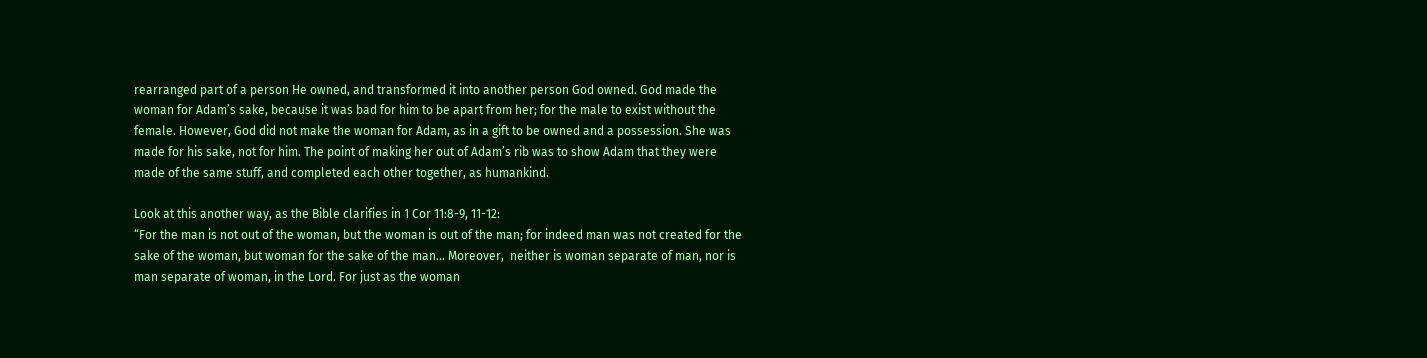rearranged part of a person He owned, and transformed it into another person God owned. God made the woman for Adam’s sake, because it was bad for him to be apart from her; for the male to exist without the female. However, God did not make the woman for Adam, as in a gift to be owned and a possession. She was made for his sake, not for him. The point of making her out of Adam’s rib was to show Adam that they were made of the same stuff, and completed each other together, as humankind.

Look at this another way, as the Bible clarifies in 1 Cor 11:8-9, 11-12:
“For the man is not out of the woman, but the woman is out of the man; for indeed man was not created for the sake of the woman, but woman for the sake of the man… Moreover,  neither is woman separate of man, nor is man separate of woman, in the Lord. For just as the woman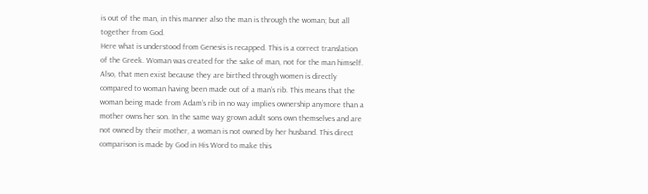is out of the man, in this manner also the man is through the woman; but all together from God.
Here what is understood from Genesis is recapped. This is a correct translation of the Greek. Woman was created for the sake of man, not for the man himself. Also, that men exist because they are birthed through women is directly compared to woman having been made out of a man’s rib. This means that the woman being made from Adam’s rib in no way implies ownership anymore than a mother owns her son. In the same way grown adult sons own themselves and are not owned by their mother, a woman is not owned by her husband. This direct comparison is made by God in His Word to make this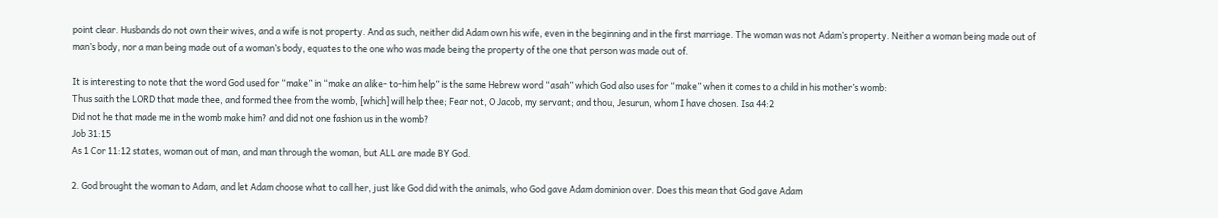point clear. Husbands do not own their wives, and a wife is not property. And as such, neither did Adam own his wife, even in the beginning and in the first marriage. The woman was not Adam’s property. Neither a woman being made out of man’s body, nor a man being made out of a woman’s body, equates to the one who was made being the property of the one that person was made out of.

It is interesting to note that the word God used for “make” in “make an alike- to-him help” is the same Hebrew word “asah” which God also uses for “make” when it comes to a child in his mother’s womb:
Thus saith the LORD that made thee, and formed thee from the womb, [which] will help thee; Fear not, O Jacob, my servant; and thou, Jesurun, whom I have chosen. Isa 44:2
Did not he that made me in the womb make him? and did not one fashion us in the womb?
Job 31:15
As 1 Cor 11:12 states, woman out of man, and man through the woman, but ALL are made BY God.

2. God brought the woman to Adam, and let Adam choose what to call her, just like God did with the animals, who God gave Adam dominion over. Does this mean that God gave Adam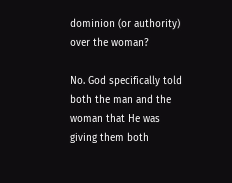dominion (or authority) over the woman?

No. God specifically told both the man and the woman that He was giving them both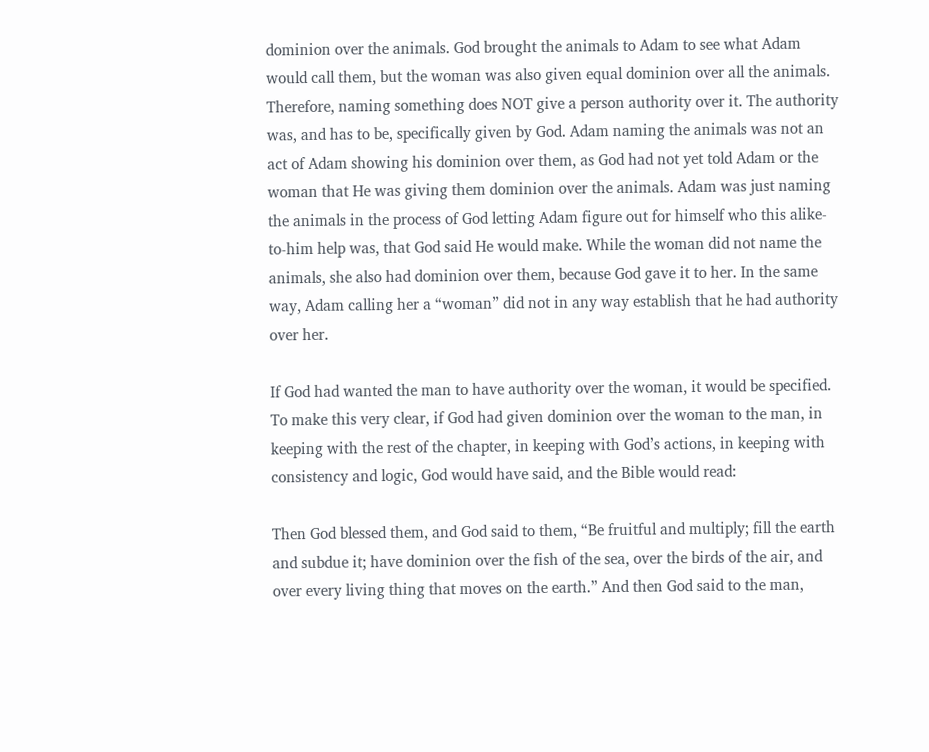dominion over the animals. God brought the animals to Adam to see what Adam would call them, but the woman was also given equal dominion over all the animals. Therefore, naming something does NOT give a person authority over it. The authority was, and has to be, specifically given by God. Adam naming the animals was not an act of Adam showing his dominion over them, as God had not yet told Adam or the woman that He was giving them dominion over the animals. Adam was just naming the animals in the process of God letting Adam figure out for himself who this alike-to-him help was, that God said He would make. While the woman did not name the animals, she also had dominion over them, because God gave it to her. In the same way, Adam calling her a “woman” did not in any way establish that he had authority over her.

If God had wanted the man to have authority over the woman, it would be specified. To make this very clear, if God had given dominion over the woman to the man, in keeping with the rest of the chapter, in keeping with God’s actions, in keeping with consistency and logic, God would have said, and the Bible would read:

Then God blessed them, and God said to them, “Be fruitful and multiply; fill the earth and subdue it; have dominion over the fish of the sea, over the birds of the air, and over every living thing that moves on the earth.” And then God said to the man,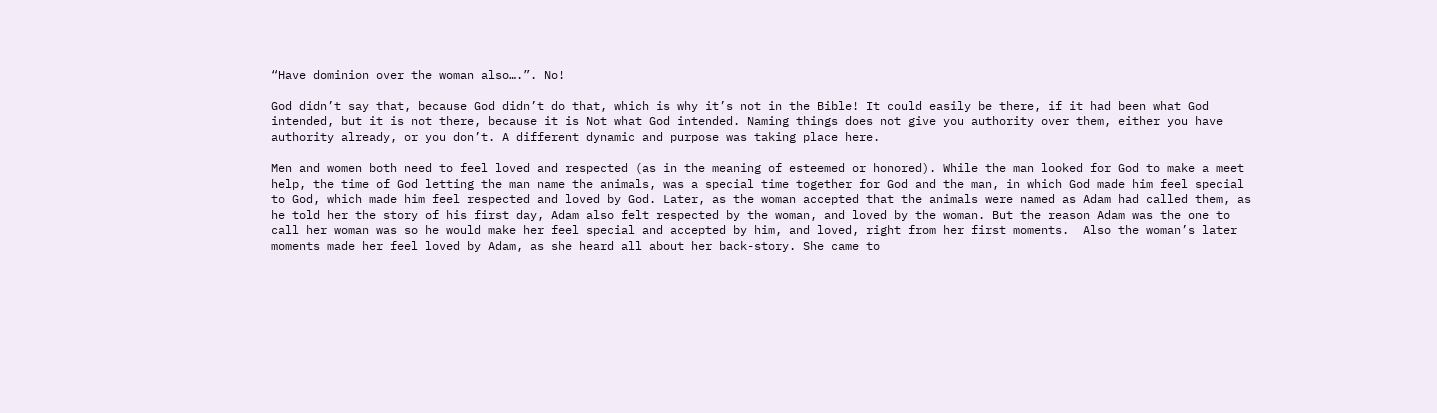“Have dominion over the woman also….”. No!

God didn’t say that, because God didn’t do that, which is why it’s not in the Bible! It could easily be there, if it had been what God intended, but it is not there, because it is Not what God intended. Naming things does not give you authority over them, either you have authority already, or you don’t. A different dynamic and purpose was taking place here.

Men and women both need to feel loved and respected (as in the meaning of esteemed or honored). While the man looked for God to make a meet help, the time of God letting the man name the animals, was a special time together for God and the man, in which God made him feel special to God, which made him feel respected and loved by God. Later, as the woman accepted that the animals were named as Adam had called them, as he told her the story of his first day, Adam also felt respected by the woman, and loved by the woman. But the reason Adam was the one to call her woman was so he would make her feel special and accepted by him, and loved, right from her first moments.  Also the woman’s later moments made her feel loved by Adam, as she heard all about her back-story. She came to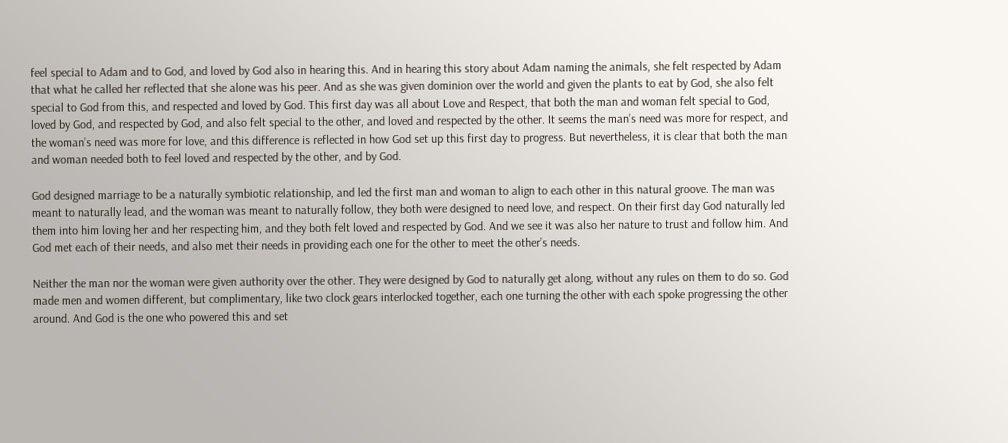feel special to Adam and to God, and loved by God also in hearing this. And in hearing this story about Adam naming the animals, she felt respected by Adam that what he called her reflected that she alone was his peer. And as she was given dominion over the world and given the plants to eat by God, she also felt special to God from this, and respected and loved by God. This first day was all about Love and Respect, that both the man and woman felt special to God, loved by God, and respected by God, and also felt special to the other, and loved and respected by the other. It seems the man’s need was more for respect, and the woman’s need was more for love, and this difference is reflected in how God set up this first day to progress. But nevertheless, it is clear that both the man and woman needed both to feel loved and respected by the other, and by God.

God designed marriage to be a naturally symbiotic relationship, and led the first man and woman to align to each other in this natural groove. The man was meant to naturally lead, and the woman was meant to naturally follow, they both were designed to need love, and respect. On their first day God naturally led them into him loving her and her respecting him, and they both felt loved and respected by God. And we see it was also her nature to trust and follow him. And God met each of their needs, and also met their needs in providing each one for the other to meet the other’s needs.

Neither the man nor the woman were given authority over the other. They were designed by God to naturally get along, without any rules on them to do so. God made men and women different, but complimentary, like two clock gears interlocked together, each one turning the other with each spoke progressing the other around. And God is the one who powered this and set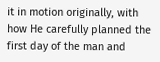it in motion originally, with how He carefully planned the first day of the man and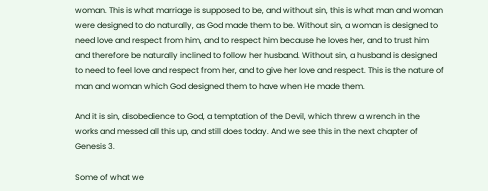woman. This is what marriage is supposed to be, and without sin, this is what man and woman were designed to do naturally, as God made them to be. Without sin, a woman is designed to need love and respect from him, and to respect him because he loves her, and to trust him and therefore be naturally inclined to follow her husband. Without sin, a husband is designed to need to feel love and respect from her, and to give her love and respect. This is the nature of man and woman which God designed them to have when He made them.

And it is sin, disobedience to God, a temptation of the Devil, which threw a wrench in the works and messed all this up, and still does today. And we see this in the next chapter of Genesis 3.

Some of what we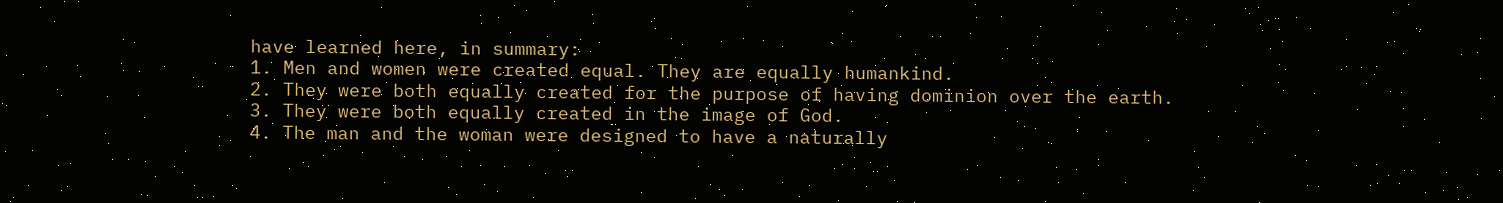have learned here, in summary:
1. Men and women were created equal. They are equally humankind.
2. They were both equally created for the purpose of having dominion over the earth.
3. They were both equally created in the image of God.
4. The man and the woman were designed to have a naturally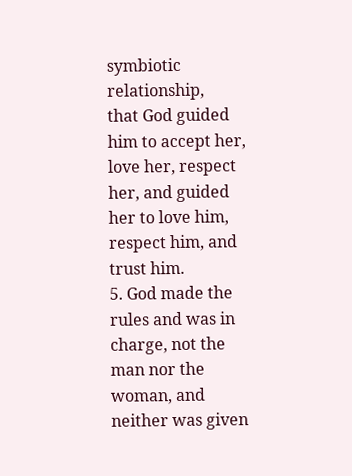symbiotic relationship,
that God guided him to accept her, love her, respect her, and guided her to love him, respect him, and trust him.
5. God made the rules and was in charge, not the man nor the woman, and neither was given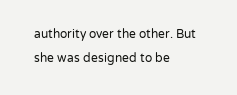authority over the other. But she was designed to be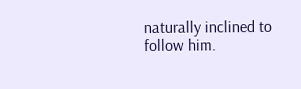naturally inclined to follow him.